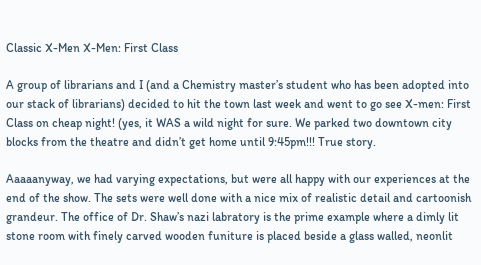Classic X-Men X-Men: First Class

A group of librarians and I (and a Chemistry master’s student who has been adopted into our stack of librarians) decided to hit the town last week and went to go see X-men: First Class on cheap night! (yes, it WAS a wild night for sure. We parked two downtown city blocks from the theatre and didn’t get home until 9:45pm!!! True story.

Aaaaanyway, we had varying expectations, but were all happy with our experiences at the end of the show. The sets were well done with a nice mix of realistic detail and cartoonish grandeur. The office of Dr. Shaw’s nazi labratory is the prime example where a dimly lit stone room with finely carved wooden funiture is placed beside a glass walled, neonlit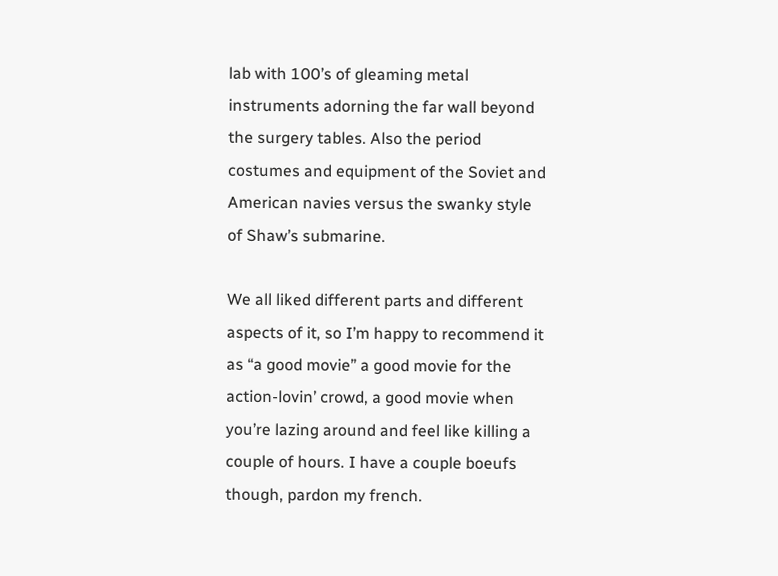lab with 100’s of gleaming metal instruments adorning the far wall beyond the surgery tables. Also the period costumes and equipment of the Soviet and American navies versus the swanky style of Shaw’s submarine.

We all liked different parts and different aspects of it, so I’m happy to recommend it as “a good movie” a good movie for the action-lovin’ crowd, a good movie when you’re lazing around and feel like killing a couple of hours. I have a couple boeufs though, pardon my french.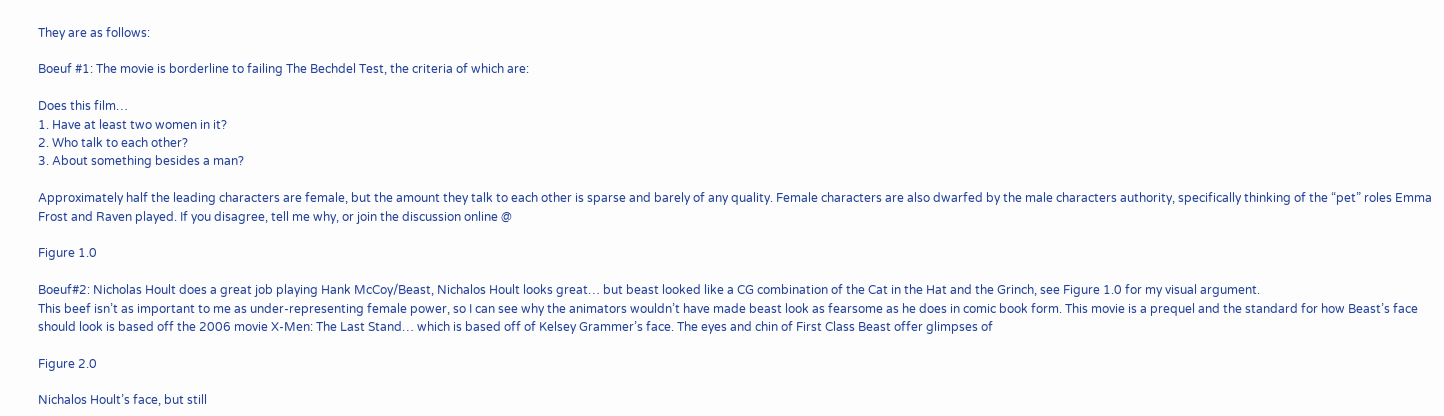They are as follows:

Boeuf #1: The movie is borderline to failing The Bechdel Test, the criteria of which are:

Does this film…
1. Have at least two women in it?
2. Who talk to each other?
3. About something besides a man?

Approximately half the leading characters are female, but the amount they talk to each other is sparse and barely of any quality. Female characters are also dwarfed by the male characters authority, specifically thinking of the “pet” roles Emma Frost and Raven played. If you disagree, tell me why, or join the discussion online @

Figure 1.0

Boeuf#2: Nicholas Hoult does a great job playing Hank McCoy/Beast, Nichalos Hoult looks great… but beast looked like a CG combination of the Cat in the Hat and the Grinch, see Figure 1.0 for my visual argument.
This beef isn’t as important to me as under-representing female power, so I can see why the animators wouldn’t have made beast look as fearsome as he does in comic book form. This movie is a prequel and the standard for how Beast’s face should look is based off the 2006 movie X-Men: The Last Stand… which is based off of Kelsey Grammer’s face. The eyes and chin of First Class Beast offer glimpses of

Figure 2.0

Nichalos Hoult’s face, but still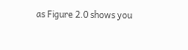as Figure 2.0 shows you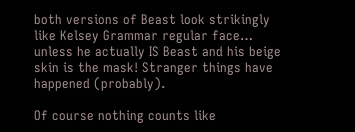both versions of Beast look strikingly like Kelsey Grammar regular face… unless he actually IS Beast and his beige skin is the mask! Stranger things have happened (probably).

Of course nothing counts like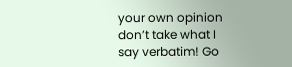your own opinion don’t take what I say verbatim! Go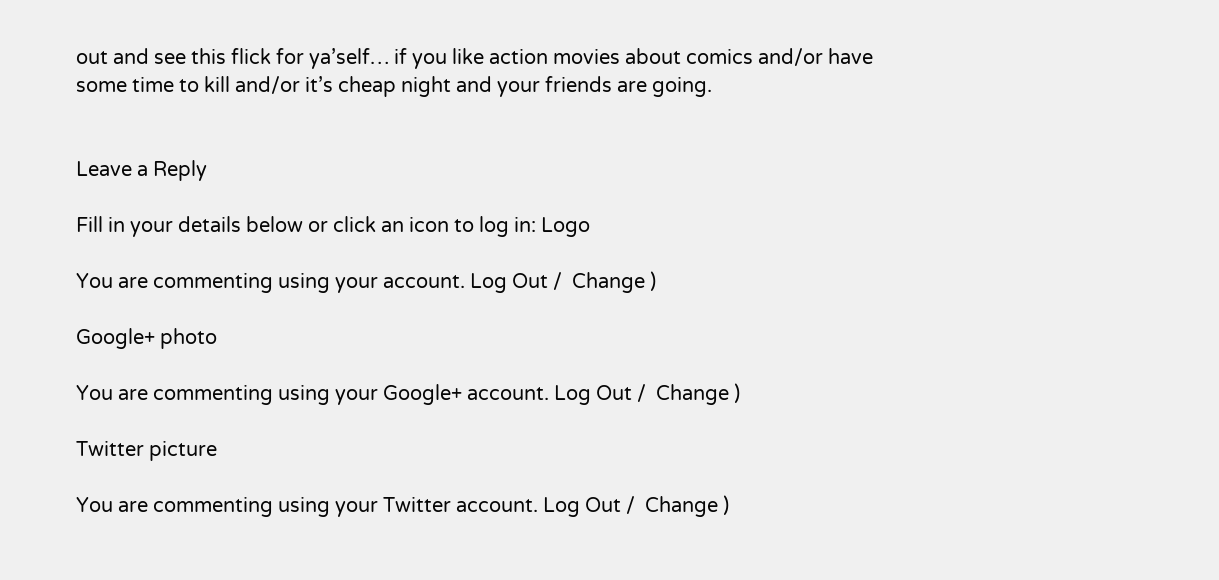out and see this flick for ya’self… if you like action movies about comics and/or have some time to kill and/or it’s cheap night and your friends are going.


Leave a Reply

Fill in your details below or click an icon to log in: Logo

You are commenting using your account. Log Out /  Change )

Google+ photo

You are commenting using your Google+ account. Log Out /  Change )

Twitter picture

You are commenting using your Twitter account. Log Out /  Change )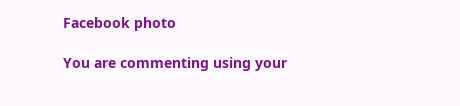Facebook photo

You are commenting using your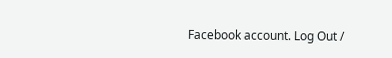Facebook account. Log Out /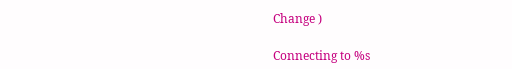Change )

Connecting to %s